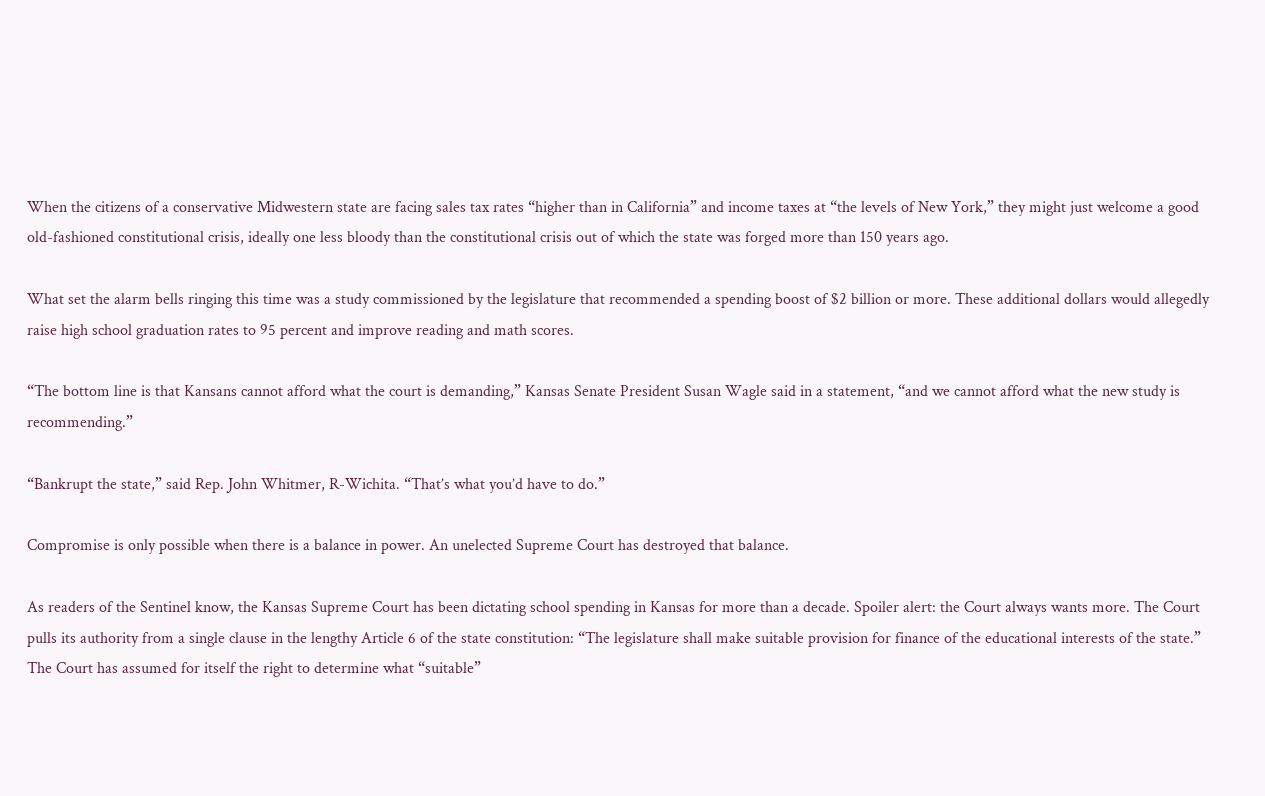When the citizens of a conservative Midwestern state are facing sales tax rates “higher than in California” and income taxes at “the levels of New York,” they might just welcome a good old-fashioned constitutional crisis, ideally one less bloody than the constitutional crisis out of which the state was forged more than 150 years ago.

What set the alarm bells ringing this time was a study commissioned by the legislature that recommended a spending boost of $2 billion or more. These additional dollars would allegedly raise high school graduation rates to 95 percent and improve reading and math scores.

“The bottom line is that Kansans cannot afford what the court is demanding,” Kansas Senate President Susan Wagle said in a statement, “and we cannot afford what the new study is recommending.”

“Bankrupt the state,” said Rep. John Whitmer, R-Wichita. “That’s what you’d have to do.”

Compromise is only possible when there is a balance in power. An unelected Supreme Court has destroyed that balance.

As readers of the Sentinel know, the Kansas Supreme Court has been dictating school spending in Kansas for more than a decade. Spoiler alert: the Court always wants more. The Court pulls its authority from a single clause in the lengthy Article 6 of the state constitution: “The legislature shall make suitable provision for finance of the educational interests of the state.” The Court has assumed for itself the right to determine what “suitable”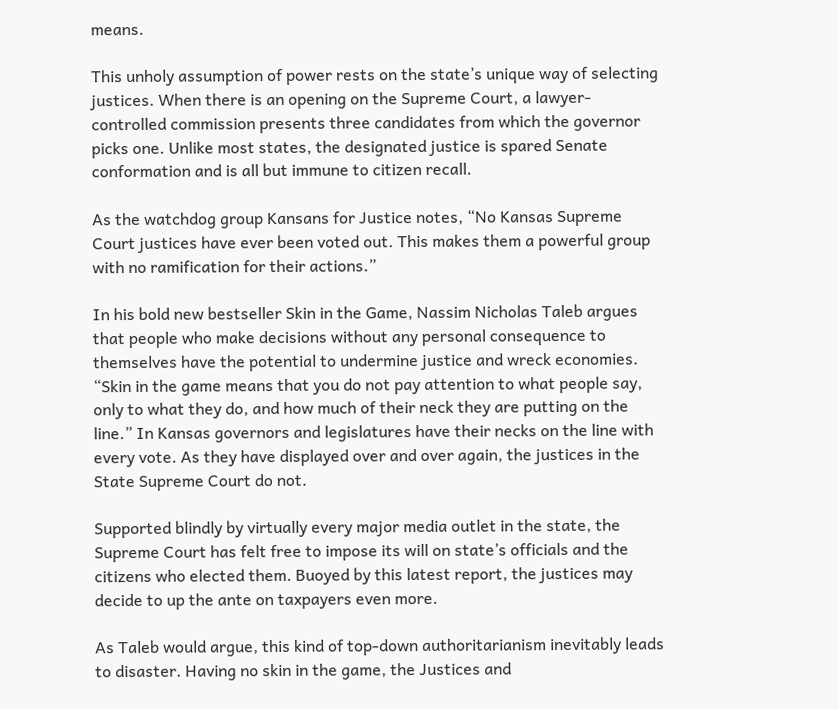means.

This unholy assumption of power rests on the state’s unique way of selecting justices. When there is an opening on the Supreme Court, a lawyer-controlled commission presents three candidates from which the governor picks one. Unlike most states, the designated justice is spared Senate conformation and is all but immune to citizen recall.

As the watchdog group Kansans for Justice notes, “No Kansas Supreme Court justices have ever been voted out. This makes them a powerful group with no ramification for their actions.”

In his bold new bestseller Skin in the Game, Nassim Nicholas Taleb argues that people who make decisions without any personal consequence to themselves have the potential to undermine justice and wreck economies. “Skin in the game means that you do not pay attention to what people say, only to what they do, and how much of their neck they are putting on the line.” In Kansas governors and legislatures have their necks on the line with every vote. As they have displayed over and over again, the justices in the State Supreme Court do not.

Supported blindly by virtually every major media outlet in the state, the Supreme Court has felt free to impose its will on state’s officials and the citizens who elected them. Buoyed by this latest report, the justices may decide to up the ante on taxpayers even more.

As Taleb would argue, this kind of top-down authoritarianism inevitably leads to disaster. Having no skin in the game, the Justices and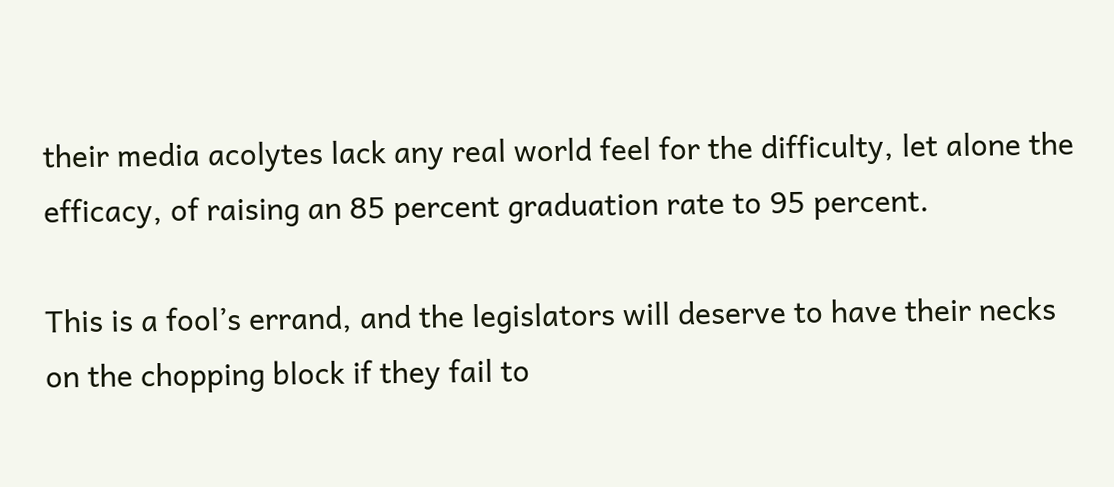their media acolytes lack any real world feel for the difficulty, let alone the efficacy, of raising an 85 percent graduation rate to 95 percent.

This is a fool’s errand, and the legislators will deserve to have their necks on the chopping block if they fail to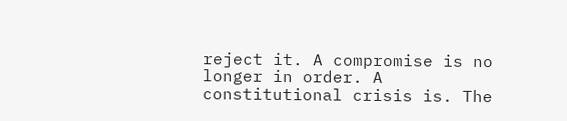reject it. A compromise is no longer in order. A constitutional crisis is. The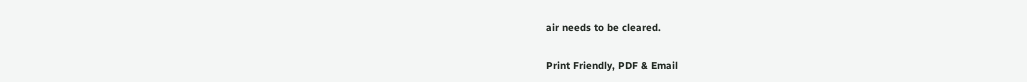air needs to be cleared.

Print Friendly, PDF & Email